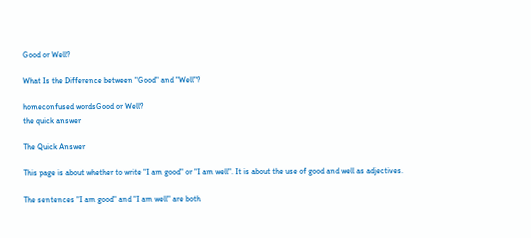Good or Well?

What Is the Difference between "Good" and "Well"?

homeconfused wordsGood or Well?
the quick answer

The Quick Answer

This page is about whether to write "I am good" or "I am well". It is about the use of good and well as adjectives.

The sentences "I am good" and "I am well" are both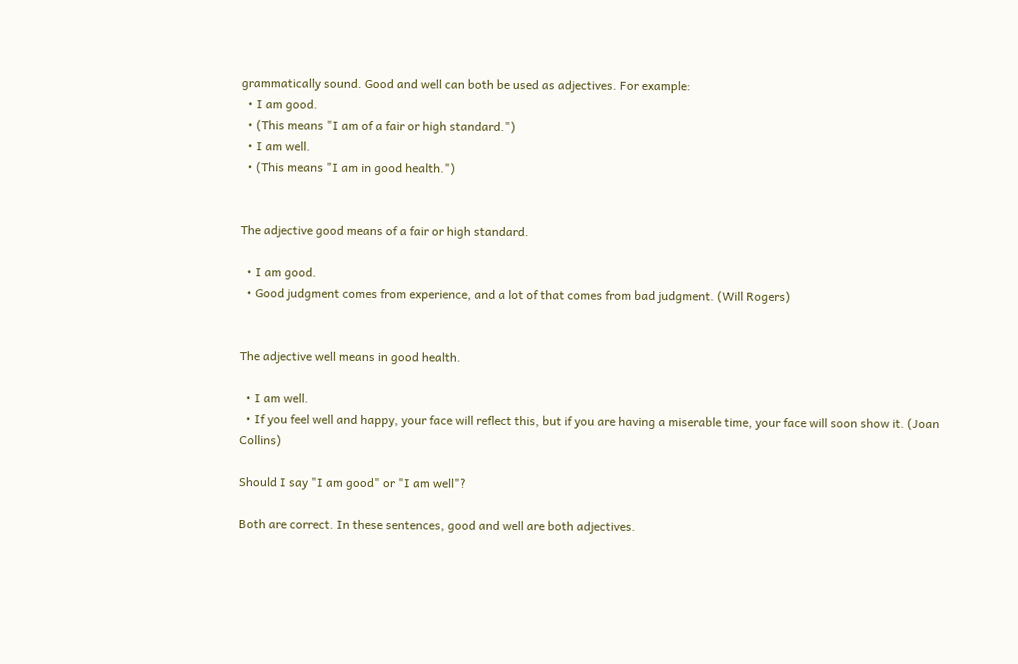grammatically sound. Good and well can both be used as adjectives. For example:
  • I am good.
  • (This means "I am of a fair or high standard.")
  • I am well.
  • (This means "I am in good health.")


The adjective good means of a fair or high standard.

  • I am good.
  • Good judgment comes from experience, and a lot of that comes from bad judgment. (Will Rogers)


The adjective well means in good health.

  • I am well.
  • If you feel well and happy, your face will reflect this, but if you are having a miserable time, your face will soon show it. (Joan Collins)

Should I say "I am good" or "I am well"?

Both are correct. In these sentences, good and well are both adjectives.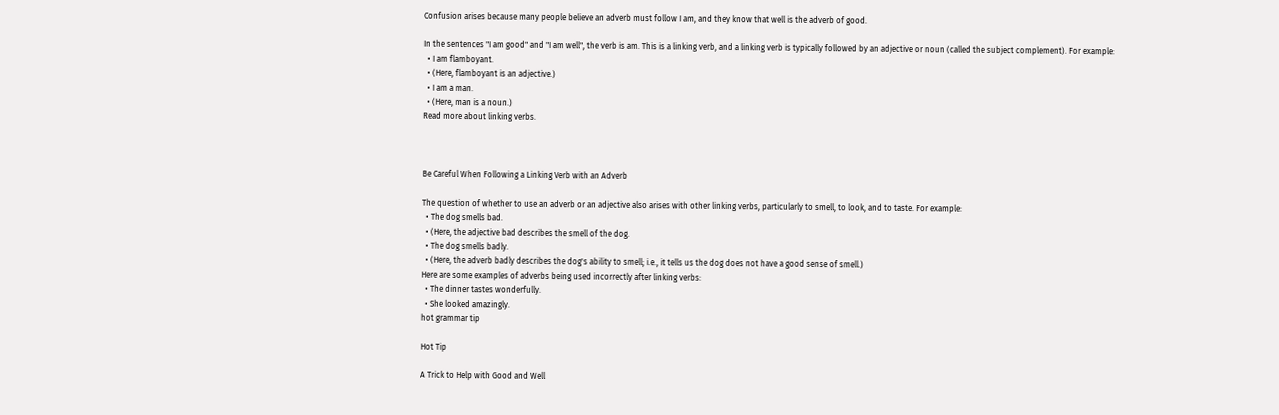Confusion arises because many people believe an adverb must follow I am, and they know that well is the adverb of good.

In the sentences "I am good" and "I am well", the verb is am. This is a linking verb, and a linking verb is typically followed by an adjective or noun (called the subject complement). For example:
  • I am flamboyant.
  • (Here, flamboyant is an adjective.)
  • I am a man.
  • (Here, man is a noun.)
Read more about linking verbs.



Be Careful When Following a Linking Verb with an Adverb

The question of whether to use an adverb or an adjective also arises with other linking verbs, particularly to smell, to look, and to taste. For example:
  • The dog smells bad.
  • (Here, the adjective bad describes the smell of the dog.
  • The dog smells badly.
  • (Here, the adverb badly describes the dog's ability to smell; i.e., it tells us the dog does not have a good sense of smell.)
Here are some examples of adverbs being used incorrectly after linking verbs:
  • The dinner tastes wonderfully.
  • She looked amazingly.
hot grammar tip

Hot Tip

A Trick to Help with Good and Well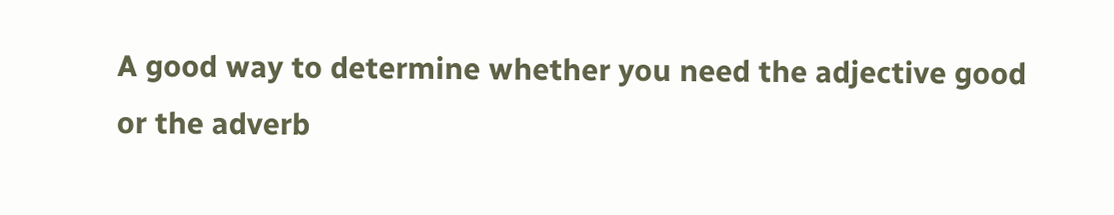A good way to determine whether you need the adjective good or the adverb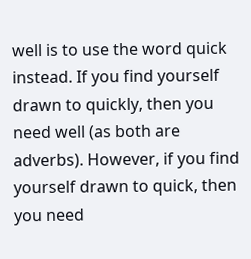well is to use the word quick instead. If you find yourself drawn to quickly, then you need well (as both are adverbs). However, if you find yourself drawn to quick, then you need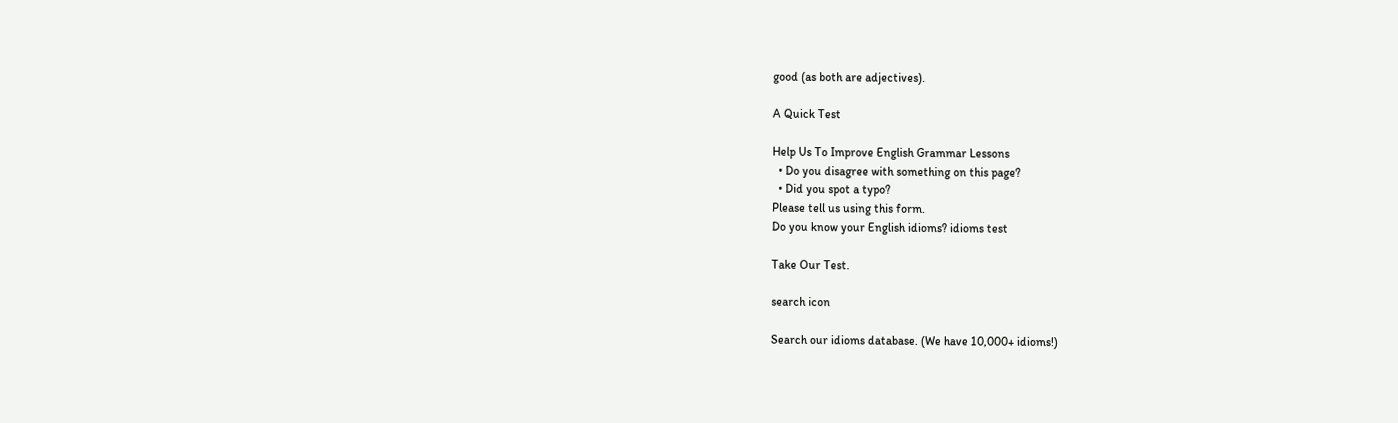good (as both are adjectives).

A Quick Test

Help Us To Improve English Grammar Lessons
  • Do you disagree with something on this page?
  • Did you spot a typo?
Please tell us using this form.
Do you know your English idioms? idioms test

Take Our Test.

search icon

Search our idioms database. (We have 10,000+ idioms!)